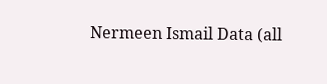Nermeen Ismail Data (all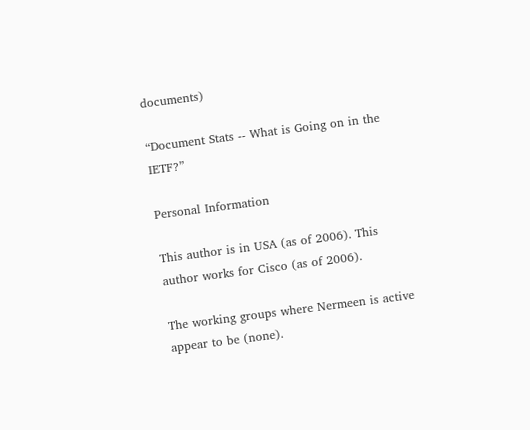documents)

“Document Stats -- What is Going on in the IETF?”

Personal Information

This author is in USA (as of 2006). This author works for Cisco (as of 2006).

The working groups where Nermeen is active appear to be (none).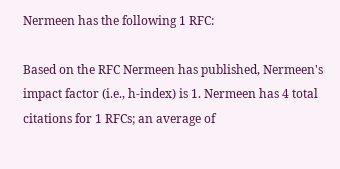Nermeen has the following 1 RFC:

Based on the RFC Nermeen has published, Nermeen's impact factor (i.e., h-index) is 1. Nermeen has 4 total citations for 1 RFCs; an average of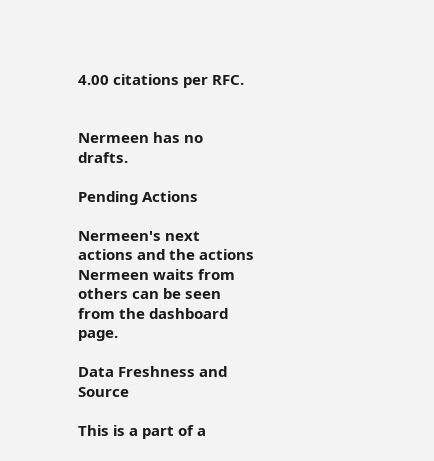4.00 citations per RFC.


Nermeen has no drafts.

Pending Actions

Nermeen's next actions and the actions Nermeen waits from others can be seen from the dashboard page.

Data Freshness and Source

This is a part of a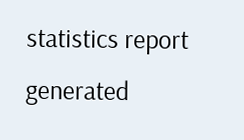statistics report generated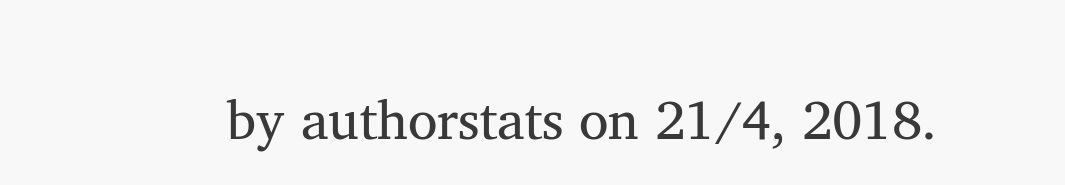by authorstats on 21/4, 2018.